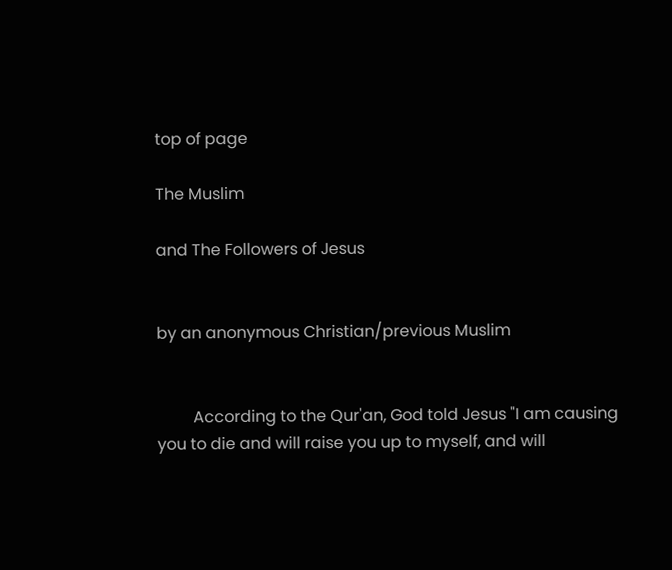top of page

The Muslim

and The Followers of Jesus


by an anonymous Christian/previous Muslim


         According to the Qur'an, God told Jesus "I am causing you to die and will raise you up to myself, and will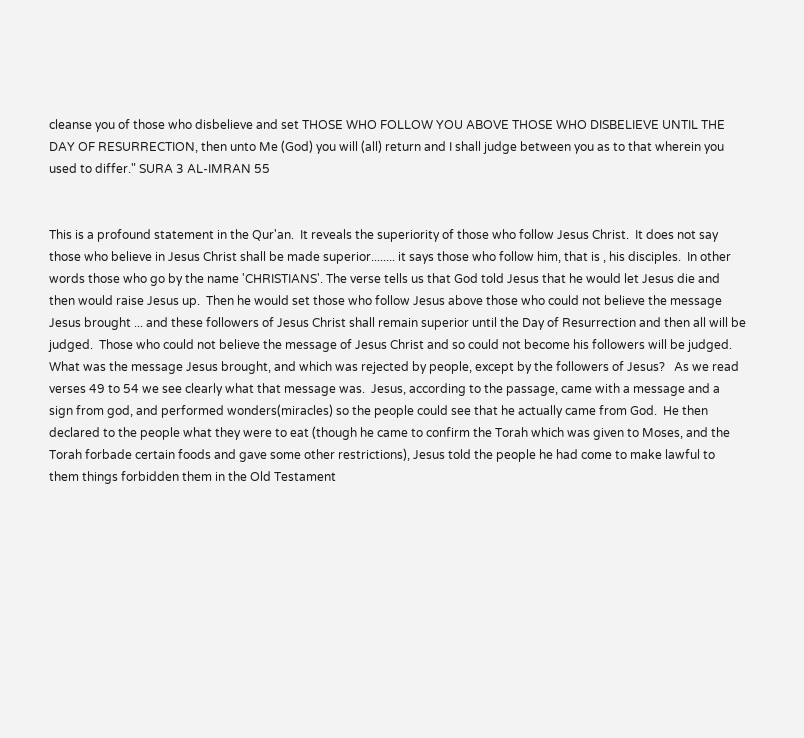cleanse you of those who disbelieve and set THOSE WHO FOLLOW YOU ABOVE THOSE WHO DISBELIEVE UNTIL THE DAY OF RESURRECTION, then unto Me (God) you will (all) return and I shall judge between you as to that wherein you used to differ." SURA 3 AL-IMRAN 55


This is a profound statement in the Qur'an.  It reveals the superiority of those who follow Jesus Christ.  It does not say those who believe in Jesus Christ shall be made superior........ it says those who follow him, that is , his disciples.  In other words those who go by the name 'CHRISTIANS'. The verse tells us that God told Jesus that he would let Jesus die and then would raise Jesus up.  Then he would set those who follow Jesus above those who could not believe the message Jesus brought ... and these followers of Jesus Christ shall remain superior until the Day of Resurrection and then all will be judged.  Those who could not believe the message of Jesus Christ and so could not become his followers will be judged.  What was the message Jesus brought, and which was rejected by people, except by the followers of Jesus?   As we read verses 49 to 54 we see clearly what that message was.  Jesus, according to the passage, came with a message and a sign from god, and performed wonders(miracles) so the people could see that he actually came from God.  He then declared to the people what they were to eat (though he came to confirm the Torah which was given to Moses, and the Torah forbade certain foods and gave some other restrictions), Jesus told the people he had come to make lawful to them things forbidden them in the Old Testament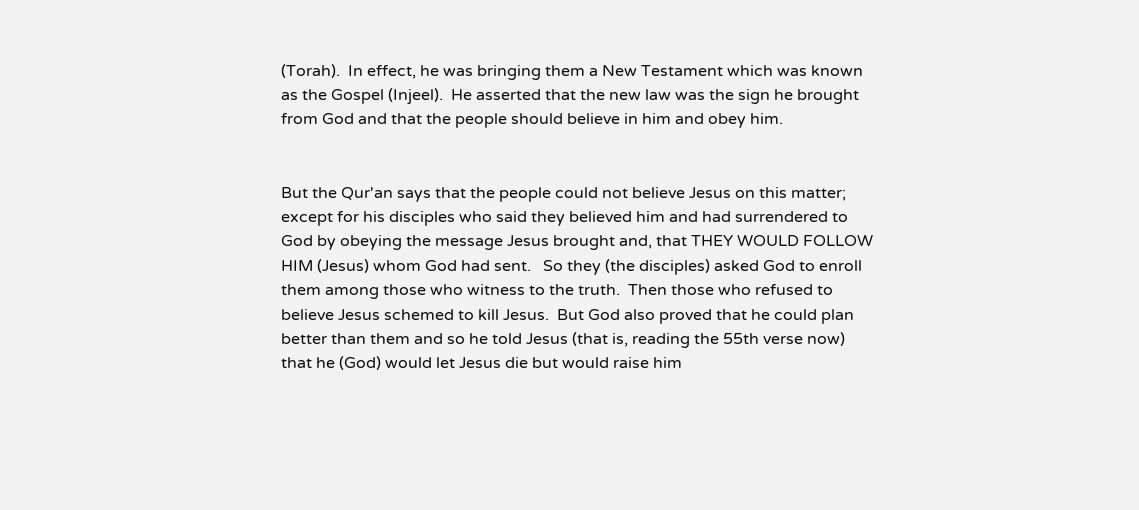(Torah).  In effect, he was bringing them a New Testament which was known as the Gospel (Injeel).  He asserted that the new law was the sign he brought from God and that the people should believe in him and obey him.


But the Qur'an says that the people could not believe Jesus on this matter; except for his disciples who said they believed him and had surrendered to God by obeying the message Jesus brought and, that THEY WOULD FOLLOW HIM (Jesus) whom God had sent.   So they (the disciples) asked God to enroll them among those who witness to the truth.  Then those who refused to believe Jesus schemed to kill Jesus.  But God also proved that he could plan better than them and so he told Jesus (that is, reading the 55th verse now) that he (God) would let Jesus die but would raise him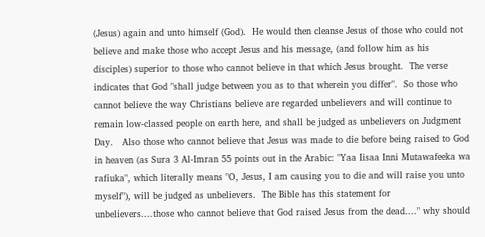(Jesus) again and unto himself (God).  He would then cleanse Jesus of those who could not believe and make those who accept Jesus and his message, (and follow him as his disciples) superior to those who cannot believe in that which Jesus brought.  The verse indicates that God "shall judge between you as to that wherein you differ".  So those who cannot believe the way Christians believe are regarded unbelievers and will continue to remain low-classed people on earth here, and shall be judged as unbelievers on Judgment Day.   Also those who cannot believe that Jesus was made to die before being raised to God in heaven (as Sura 3 Al-Imran 55 points out in the Arabic: "Yaa Iisaa Inni Mutawafeeka wa rafiuka", which literally means "O, Jesus, I am causing you to die and will raise you unto myself"), will be judged as unbelievers.  The Bible has this statement for unbelievers....those who cannot believe that God raised Jesus from the dead...." why should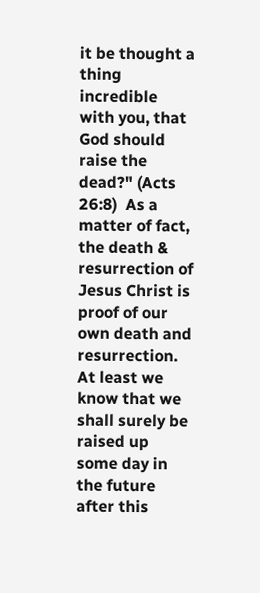it be thought a thing incredible with you, that God should raise the dead?" (Acts 26:8)  As a matter of fact, the death & resurrection of Jesus Christ is proof of our own death and resurrection.  At least we know that we shall surely be raised up some day in the future after this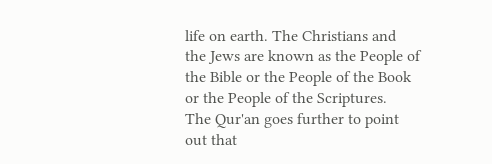life on earth. The Christians and the Jews are known as the People of the Bible or the People of the Book or the People of the Scriptures.  The Qur'an goes further to point out that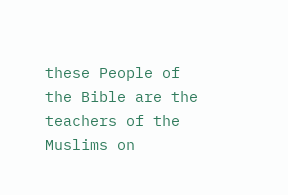these People of the Bible are the teachers of the Muslims on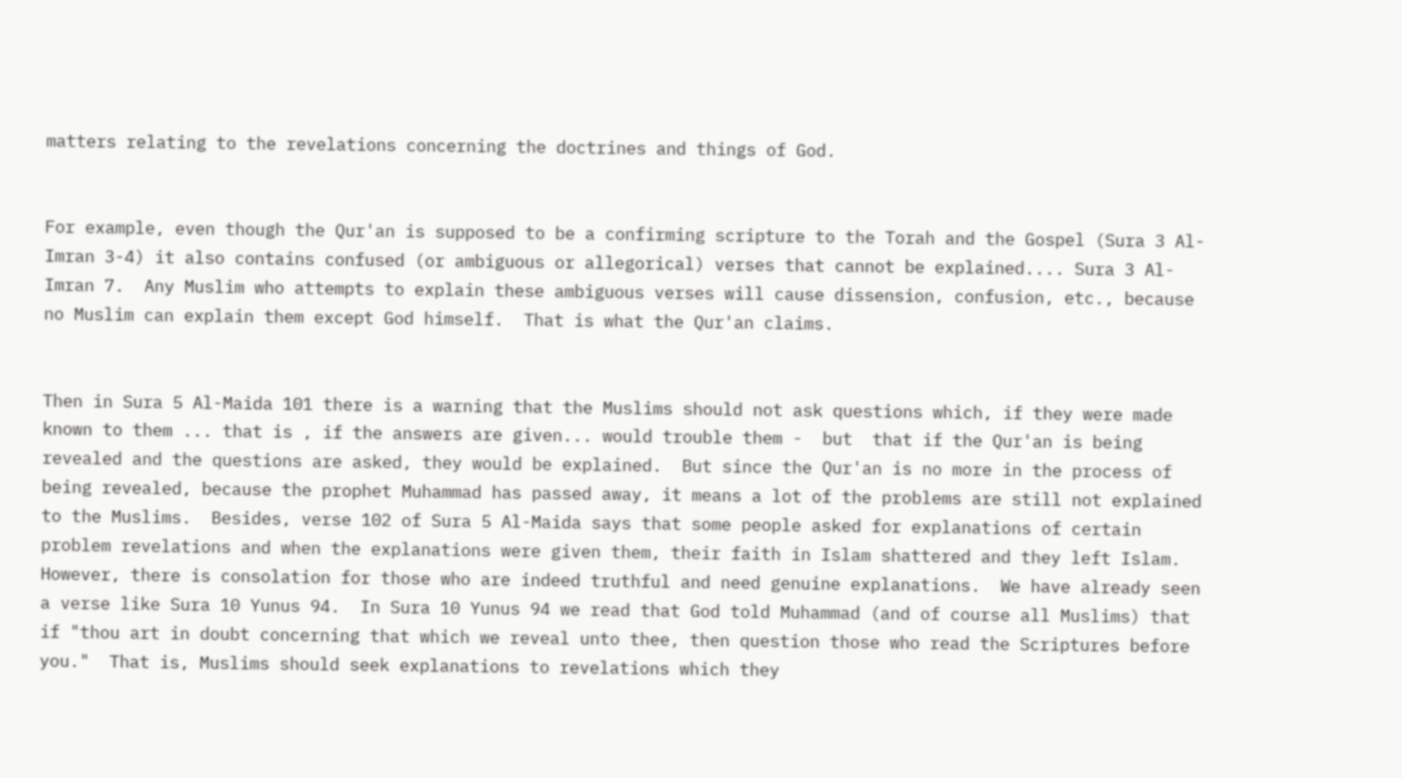matters relating to the revelations concerning the doctrines and things of God.


For example, even though the Qur'an is supposed to be a confirming scripture to the Torah and the Gospel (Sura 3 Al-Imran 3-4) it also contains confused (or ambiguous or allegorical) verses that cannot be explained.... Sura 3 Al-Imran 7.  Any Muslim who attempts to explain these ambiguous verses will cause dissension, confusion, etc., because no Muslim can explain them except God himself.  That is what the Qur'an claims.


Then in Sura 5 Al-Maida 101 there is a warning that the Muslims should not ask questions which, if they were made known to them ... that is , if the answers are given... would trouble them -  but  that if the Qur'an is being revealed and the questions are asked, they would be explained.  But since the Qur'an is no more in the process of being revealed, because the prophet Muhammad has passed away, it means a lot of the problems are still not explained to the Muslims.  Besides, verse 102 of Sura 5 Al-Maida says that some people asked for explanations of certain problem revelations and when the explanations were given them, their faith in Islam shattered and they left Islam.  However, there is consolation for those who are indeed truthful and need genuine explanations.  We have already seen a verse like Sura 10 Yunus 94.  In Sura 10 Yunus 94 we read that God told Muhammad (and of course all Muslims) that if "thou art in doubt concerning that which we reveal unto thee, then question those who read the Scriptures before you."  That is, Muslims should seek explanations to revelations which they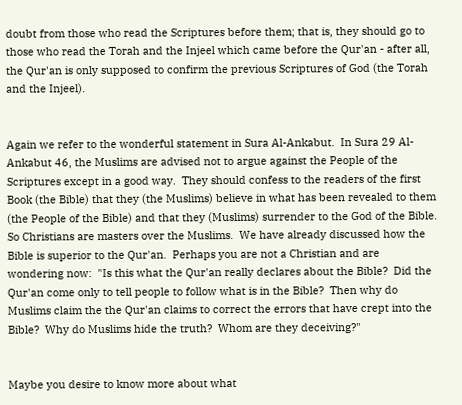doubt from those who read the Scriptures before them; that is, they should go to those who read the Torah and the Injeel which came before the Qur'an - after all, the Qur'an is only supposed to confirm the previous Scriptures of God (the Torah and the Injeel).


Again we refer to the wonderful statement in Sura Al-Ankabut.  In Sura 29 Al-Ankabut 46, the Muslims are advised not to argue against the People of the Scriptures except in a good way.  They should confess to the readers of the first Book (the Bible) that they (the Muslims) believe in what has been revealed to them (the People of the Bible) and that they (Muslims) surrender to the God of the Bible. So Christians are masters over the Muslims.  We have already discussed how the Bible is superior to the Qur'an.  Perhaps you are not a Christian and are wondering now:  "Is this what the Qur'an really declares about the Bible?  Did the Qur'an come only to tell people to follow what is in the Bible?  Then why do Muslims claim the the Qur'an claims to correct the errors that have crept into the Bible?  Why do Muslims hide the truth?  Whom are they deceiving?"


Maybe you desire to know more about what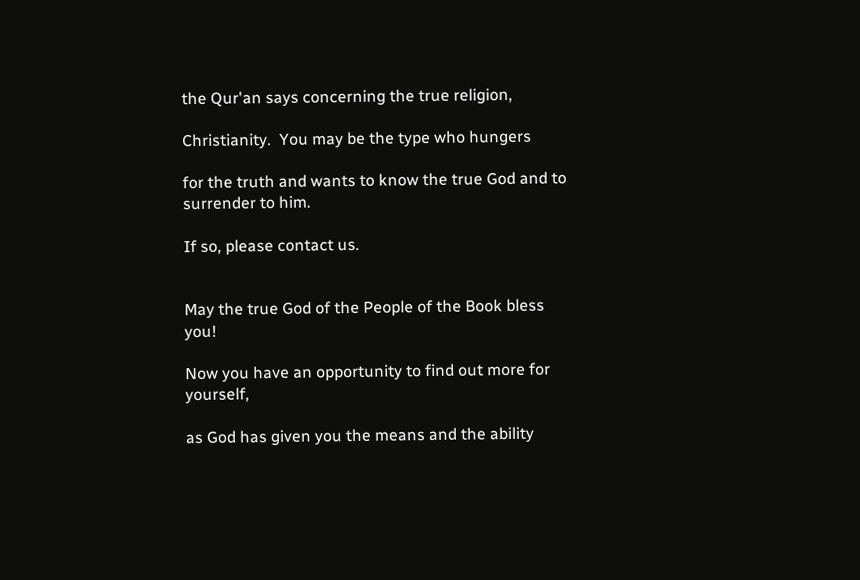the Qur'an says concerning the true religion,

Christianity.  You may be the type who hungers

for the truth and wants to know the true God and to surrender to him.

If so, please contact us.


May the true God of the People of the Book bless you!

Now you have an opportunity to find out more for yourself,

as God has given you the means and the ability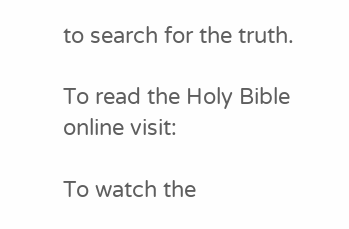to search for the truth.

To read the Holy Bible online visit:

To watch the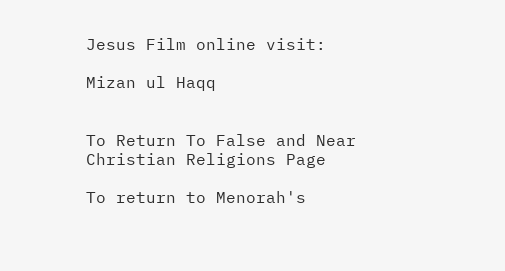Jesus Film online visit:

Mizan ul Haqq


To Return To False and Near Christian Religions Page

To return to Menorah's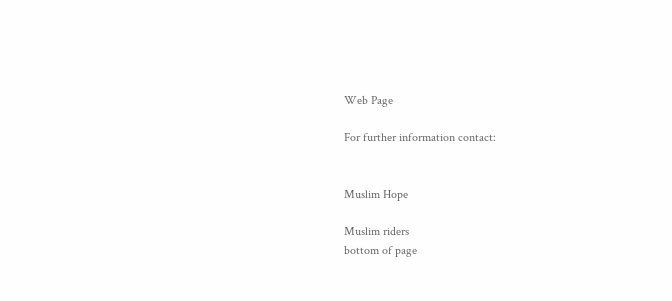Web Page

For further information contact:


Muslim Hope

Muslim riders
bottom of page